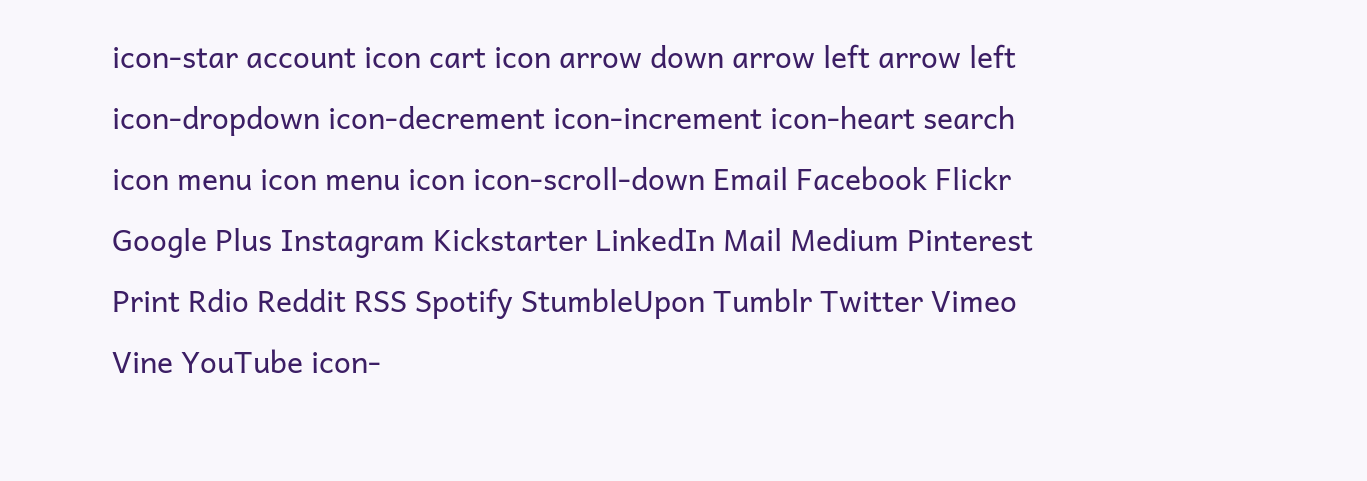icon-star account icon cart icon arrow down arrow left arrow left icon-dropdown icon-decrement icon-increment icon-heart search icon menu icon menu icon icon-scroll-down Email Facebook Flickr Google Plus Instagram Kickstarter LinkedIn Mail Medium Pinterest Print Rdio Reddit RSS Spotify StumbleUpon Tumblr Twitter Vimeo Vine YouTube icon-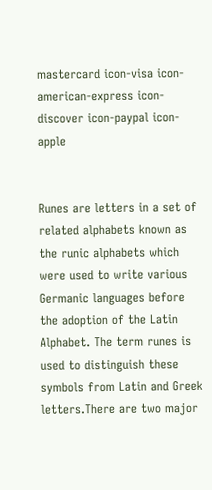mastercard icon-visa icon-american-express icon-discover icon-paypal icon-apple


Runes are letters in a set of related alphabets known as the runic alphabets which were used to write various Germanic languages before the adoption of the Latin Alphabet. The term runes is used to distinguish these symbols from Latin and Greek letters.There are two major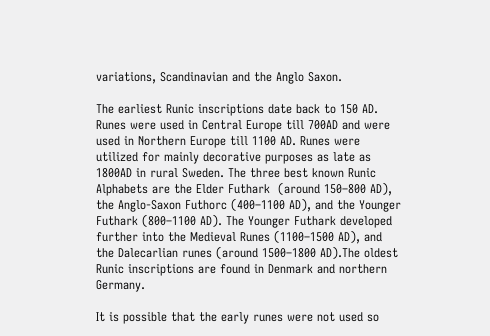variations, Scandinavian and the Anglo Saxon.

The earliest Runic inscriptions date back to 150 AD. Runes were used in Central Europe till 700AD and were used in Northern Europe till 1100 AD. Runes were utilized for mainly decorative purposes as late as 1800AD in rural Sweden. The three best known Runic Alphabets are the Elder Futhark  (around 150–800 AD), the Anglo-Saxon Futhorc (400–1100 AD), and the Younger Futhark (800–1100 AD). The Younger Futhark developed further into the Medieval Runes (1100–1500 AD), and the Dalecarlian runes (around 1500–1800 AD).The oldest Runic inscriptions are found in Denmark and northern Germany.

It is possible that the early runes were not used so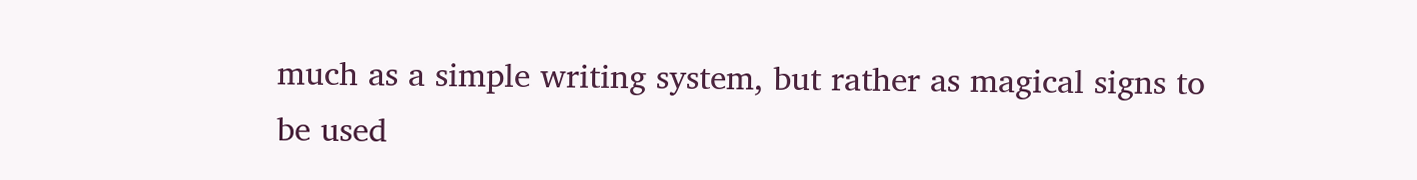much as a simple writing system, but rather as magical signs to be used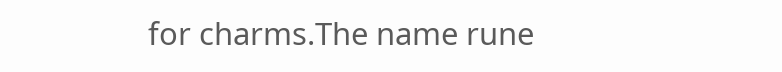for charms.The name rune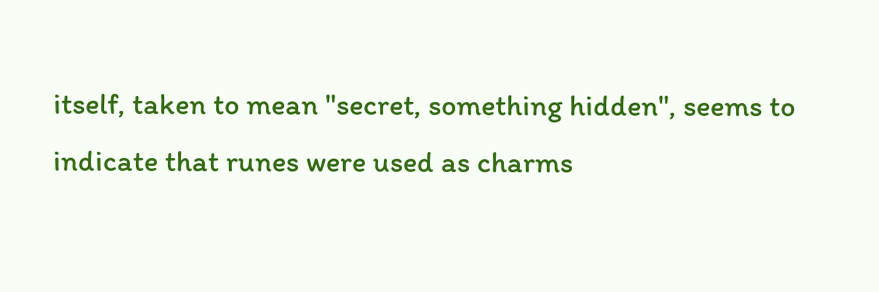itself, taken to mean "secret, something hidden", seems to indicate that runes were used as charms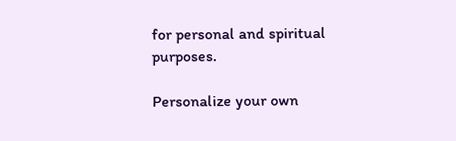for personal and spiritual purposes.

Personalize your own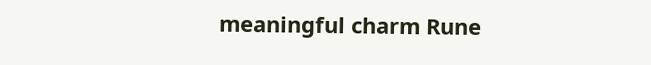meaningful charm Rune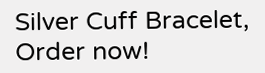Silver Cuff Bracelet, Order now!